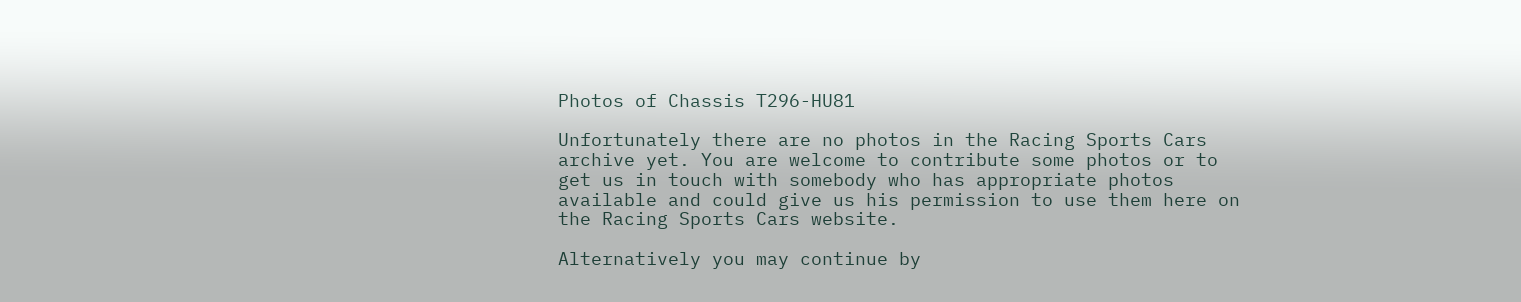Photos of Chassis T296-HU81

Unfortunately there are no photos in the Racing Sports Cars archive yet. You are welcome to contribute some photos or to get us in touch with somebody who has appropriate photos available and could give us his permission to use them here on the Racing Sports Cars website.

Alternatively you may continue by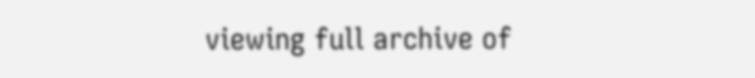viewing full archive of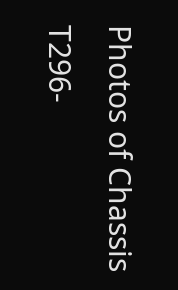Photos of Chassis T296-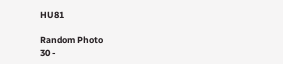HU81

Random Photo
30 -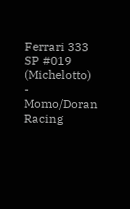Ferrari 333 SP #019 (Michelotto) - Momo/Doran Racing